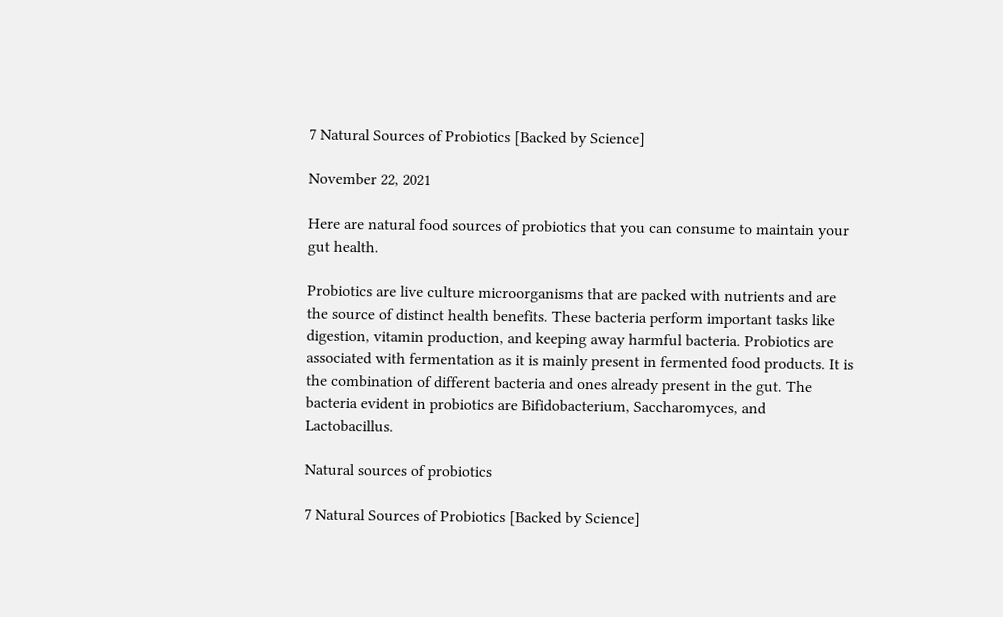7 Natural Sources of Probiotics [Backed by Science]

November 22, 2021

Here are natural food sources of probiotics that you can consume to maintain your gut health.

Probiotics are live culture microorganisms that are packed with nutrients and are the source of distinct health benefits. These bacteria perform important tasks like digestion, vitamin production, and keeping away harmful bacteria. Probiotics are associated with fermentation as it is mainly present in fermented food products. It is the combination of different bacteria and ones already present in the gut. The bacteria evident in probiotics are Bifidobacterium, Saccharomyces, and Lactobacillus.

Natural sources of probiotics

7 Natural Sources of Probiotics [Backed by Science]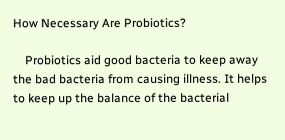How Necessary Are Probiotics?

    Probiotics aid good bacteria to keep away the bad bacteria from causing illness. It helps to keep up the balance of the bacterial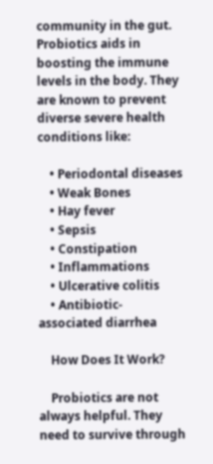community in the gut. Probiotics aids in boosting the immune levels in the body. They are known to prevent diverse severe health conditions like:

    • Periodontal diseases
    • Weak Bones
    • Hay fever
    • Sepsis
    • Constipation
    • Inflammations
    • Ulcerative colitis
    • Antibiotic-associated diarrhea

    How Does It Work?

    Probiotics are not always helpful. They need to survive through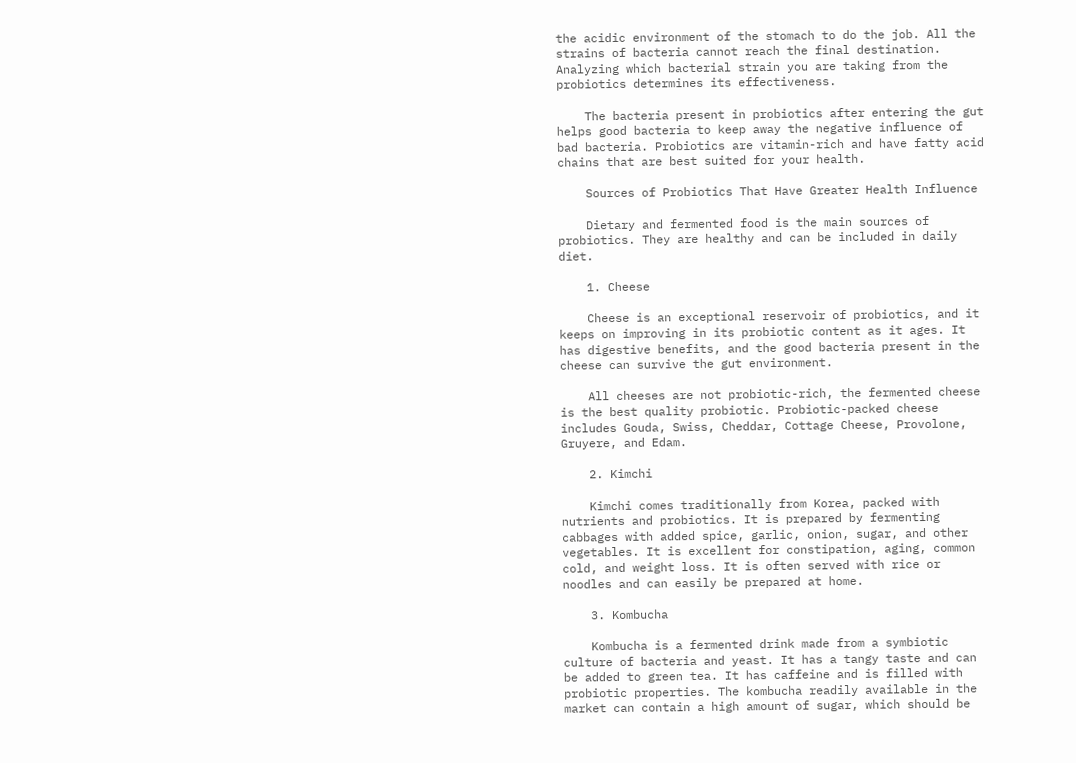the acidic environment of the stomach to do the job. All the strains of bacteria cannot reach the final destination. Analyzing which bacterial strain you are taking from the probiotics determines its effectiveness.

    The bacteria present in probiotics after entering the gut helps good bacteria to keep away the negative influence of bad bacteria. Probiotics are vitamin-rich and have fatty acid chains that are best suited for your health.

    Sources of Probiotics That Have Greater Health Influence

    Dietary and fermented food is the main sources of probiotics. They are healthy and can be included in daily diet.

    1. Cheese

    Cheese is an exceptional reservoir of probiotics, and it keeps on improving in its probiotic content as it ages. It has digestive benefits, and the good bacteria present in the cheese can survive the gut environment.

    All cheeses are not probiotic-rich, the fermented cheese is the best quality probiotic. Probiotic-packed cheese includes Gouda, Swiss, Cheddar, Cottage Cheese, Provolone, Gruyere, and Edam.

    2. Kimchi

    Kimchi comes traditionally from Korea, packed with nutrients and probiotics. It is prepared by fermenting cabbages with added spice, garlic, onion, sugar, and other vegetables. It is excellent for constipation, aging, common cold, and weight loss. It is often served with rice or noodles and can easily be prepared at home.

    3. Kombucha

    Kombucha is a fermented drink made from a symbiotic culture of bacteria and yeast. It has a tangy taste and can be added to green tea. It has caffeine and is filled with probiotic properties. The kombucha readily available in the market can contain a high amount of sugar, which should be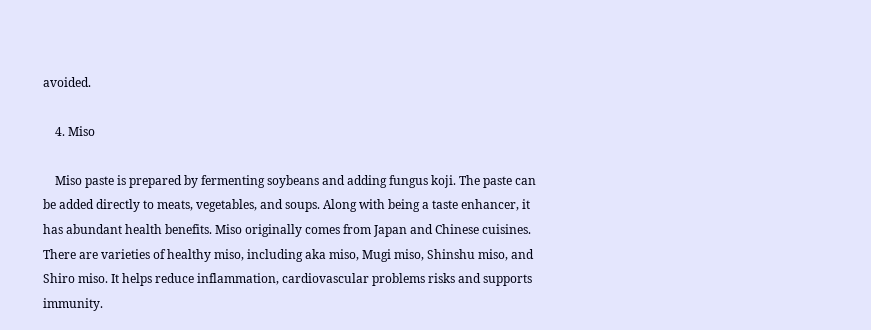avoided.

    4. Miso

    Miso paste is prepared by fermenting soybeans and adding fungus koji. The paste can be added directly to meats, vegetables, and soups. Along with being a taste enhancer, it has abundant health benefits. Miso originally comes from Japan and Chinese cuisines. There are varieties of healthy miso, including aka miso, Mugi miso, Shinshu miso, and Shiro miso. It helps reduce inflammation, cardiovascular problems risks and supports immunity.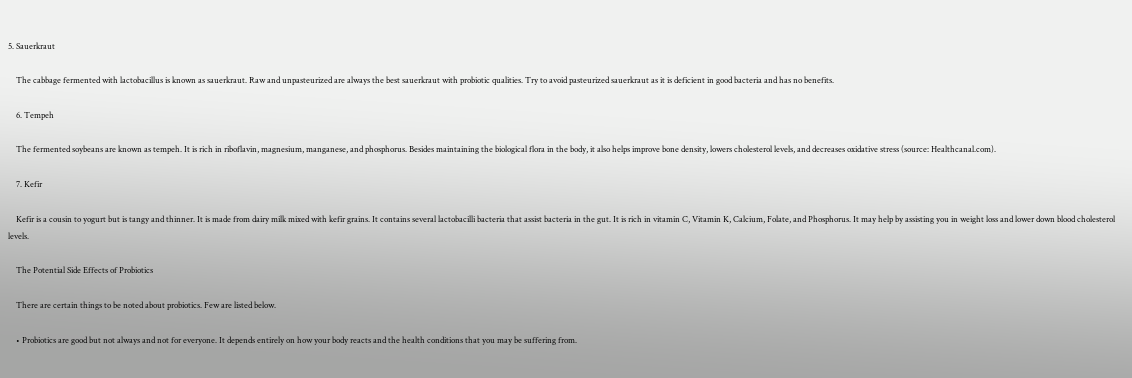5. Sauerkraut

    The cabbage fermented with lactobacillus is known as sauerkraut. Raw and unpasteurized are always the best sauerkraut with probiotic qualities. Try to avoid pasteurized sauerkraut as it is deficient in good bacteria and has no benefits.

    6. Tempeh

    The fermented soybeans are known as tempeh. It is rich in riboflavin, magnesium, manganese, and phosphorus. Besides maintaining the biological flora in the body, it also helps improve bone density, lowers cholesterol levels, and decreases oxidative stress (source: Healthcanal.com).

    7. Kefir

    Kefir is a cousin to yogurt but is tangy and thinner. It is made from dairy milk mixed with kefir grains. It contains several lactobacilli bacteria that assist bacteria in the gut. It is rich in vitamin C, Vitamin K, Calcium, Folate, and Phosphorus. It may help by assisting you in weight loss and lower down blood cholesterol levels.

    The Potential Side Effects of Probiotics

    There are certain things to be noted about probiotics. Few are listed below.

    • Probiotics are good but not always and not for everyone. It depends entirely on how your body reacts and the health conditions that you may be suffering from.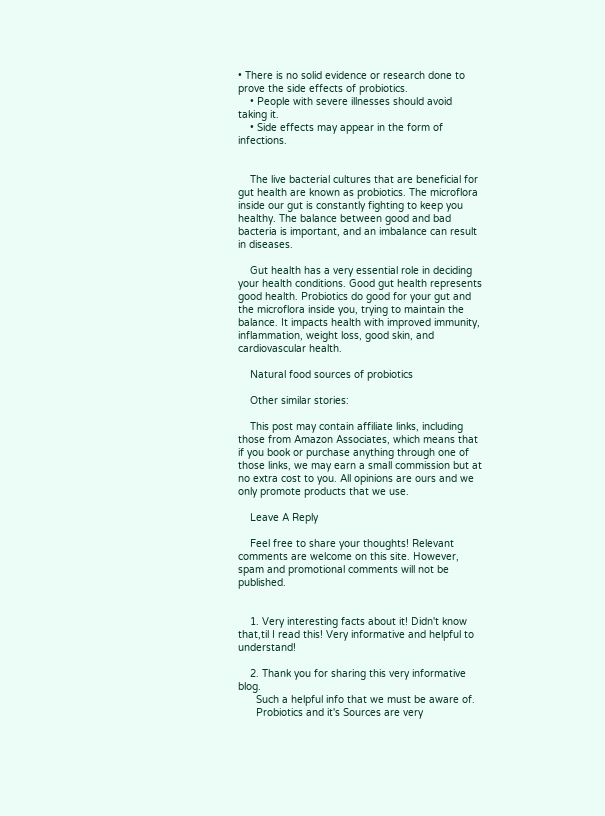• There is no solid evidence or research done to prove the side effects of probiotics.
    • People with severe illnesses should avoid taking it.
    • Side effects may appear in the form of infections.


    The live bacterial cultures that are beneficial for gut health are known as probiotics. The microflora inside our gut is constantly fighting to keep you healthy. The balance between good and bad bacteria is important, and an imbalance can result in diseases.

    Gut health has a very essential role in deciding your health conditions. Good gut health represents good health. Probiotics do good for your gut and the microflora inside you, trying to maintain the balance. It impacts health with improved immunity, inflammation, weight loss, good skin, and cardiovascular health.

    Natural food sources of probiotics

    Other similar stories:

    This post may contain affiliate links, including those from Amazon Associates, which means that if you book or purchase anything through one of those links, we may earn a small commission but at no extra cost to you. All opinions are ours and we only promote products that we use.

    Leave A Reply

    Feel free to share your thoughts! Relevant comments are welcome on this site. However, spam and promotional comments will not be published.


    1. Very interesting facts about it! Didn't know that,til I read this! Very informative and helpful to understand!

    2. Thank you for sharing this very informative blog.
      Such a helpful info that we must be aware of.
      Probiotics and it's Sources are very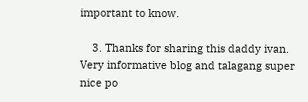important to know.

    3. Thanks for sharing this daddy ivan. Very informative blog and talagang super nice po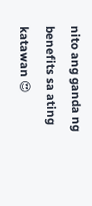nito ang ganda ng benefits sa ating katawan 😍